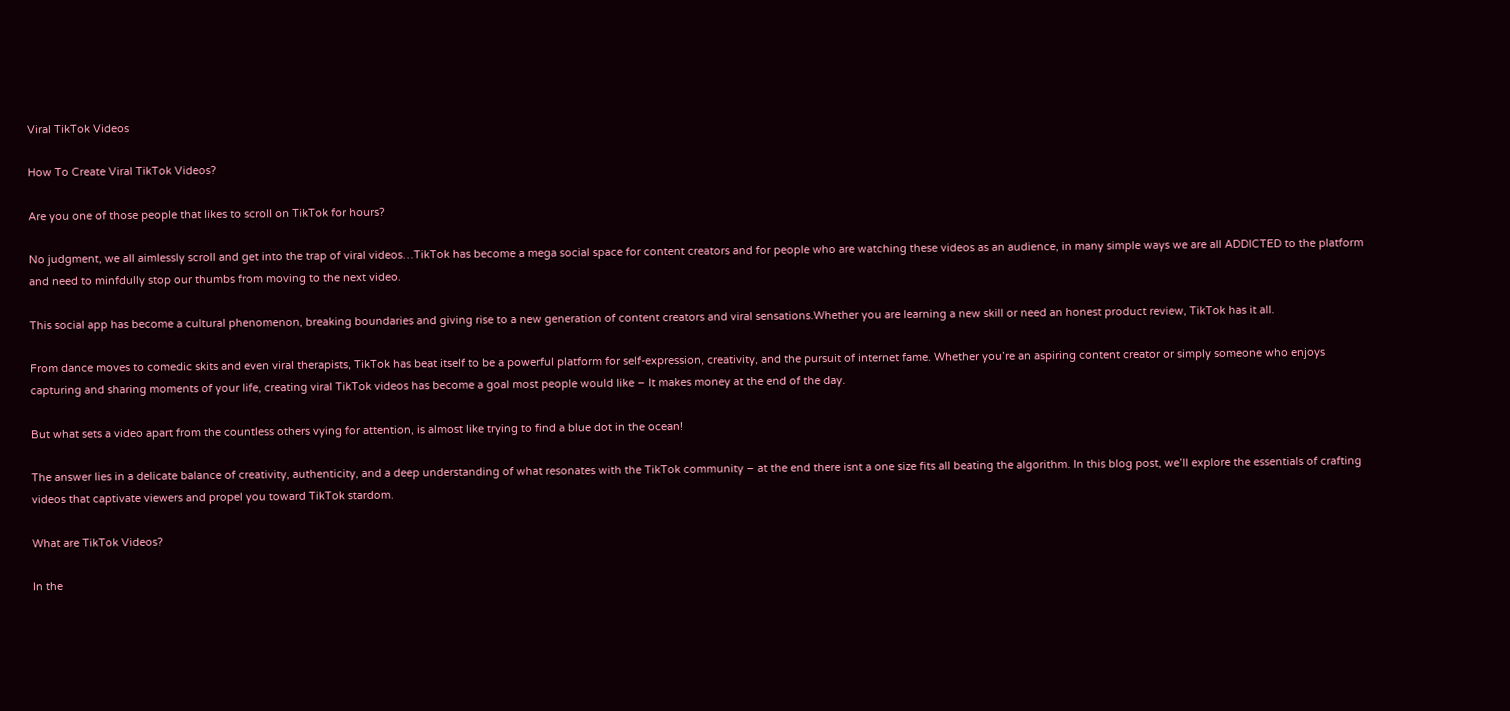Viral TikTok Videos

How To Create Viral TikTok Videos?

Are you one of those people that likes to scroll on TikTok for hours?

No judgment, we all aimlessly scroll and get into the trap of viral videos…TikTok has become a mega social space for content creators and for people who are watching these videos as an audience, in many simple ways we are all ADDICTED to the platform and need to minfdully stop our thumbs from moving to the next video.

This social app has become a cultural phenomenon, breaking boundaries and giving rise to a new generation of content creators and viral sensations.Whether you are learning a new skill or need an honest product review, TikTok has it all.

From dance moves to comedic skits and even viral therapists, TikTok has beat itself to be a powerful platform for self-expression, creativity, and the pursuit of internet fame. Whether you’re an aspiring content creator or simply someone who enjoys capturing and sharing moments of your life, creating viral TikTok videos has become a goal most people would like – It makes money at the end of the day.

But what sets a video apart from the countless others vying for attention, is almost like trying to find a blue dot in the ocean!

The answer lies in a delicate balance of creativity, authenticity, and a deep understanding of what resonates with the TikTok community – at the end there isnt a one size fits all beating the algorithm. In this blog post, we’ll explore the essentials of crafting videos that captivate viewers and propel you toward TikTok stardom.

What are TikTok Videos?

In the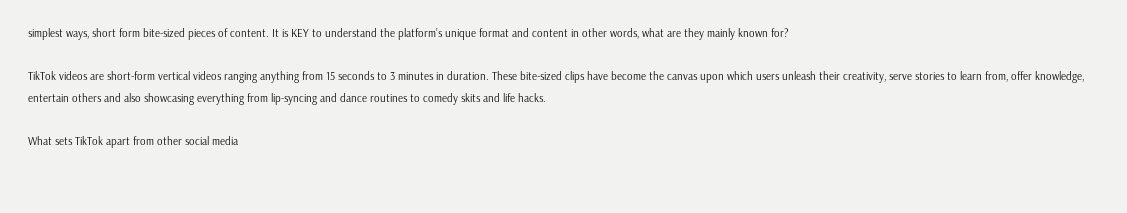simplest ways, short form bite-sized pieces of content. It is KEY to understand the platform’s unique format and content in other words, what are they mainly known for?

TikTok videos are short-form vertical videos ranging anything from 15 seconds to 3 minutes in duration. These bite-sized clips have become the canvas upon which users unleash their creativity, serve stories to learn from, offer knowledge, entertain others and also showcasing everything from lip-syncing and dance routines to comedy skits and life hacks.

What sets TikTok apart from other social media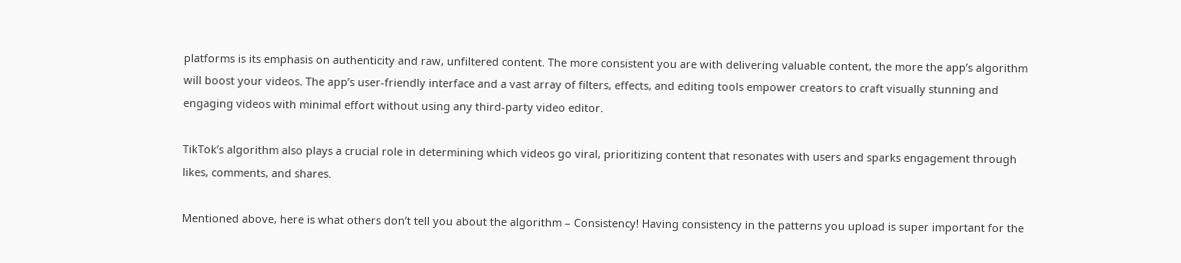platforms is its emphasis on authenticity and raw, unfiltered content. The more consistent you are with delivering valuable content, the more the app’s algorithm will boost your videos. The app’s user-friendly interface and a vast array of filters, effects, and editing tools empower creators to craft visually stunning and engaging videos with minimal effort without using any third-party video editor.

TikTok’s algorithm also plays a crucial role in determining which videos go viral, prioritizing content that resonates with users and sparks engagement through likes, comments, and shares.

Mentioned above, here is what others don’t tell you about the algorithm – Consistency! Having consistency in the patterns you upload is super important for the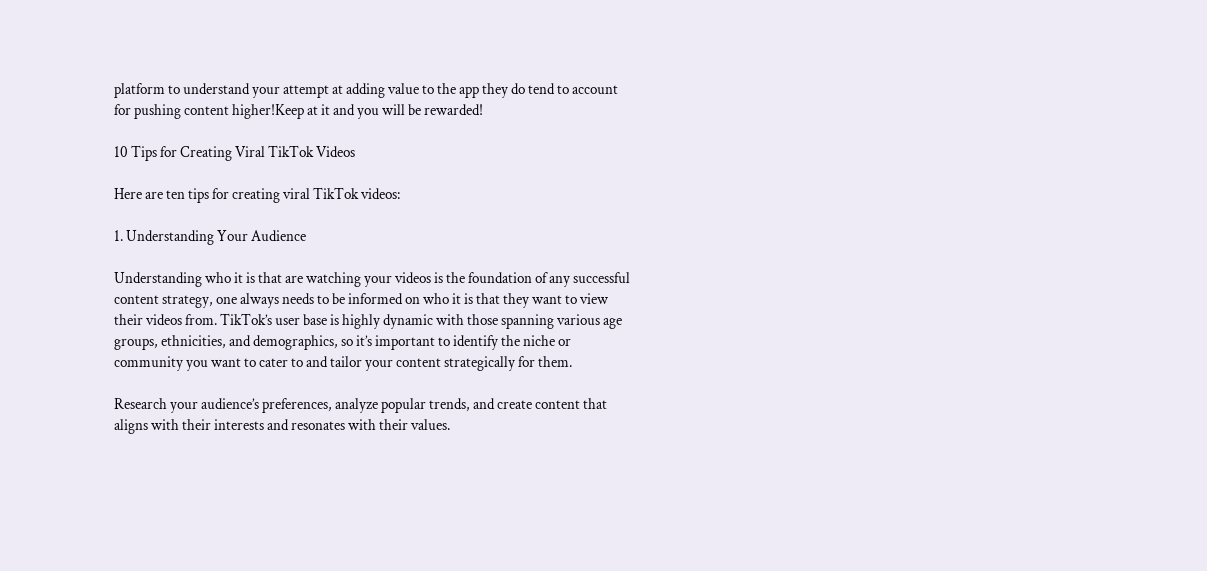platform to understand your attempt at adding value to the app they do tend to account for pushing content higher!Keep at it and you will be rewarded!

10 Tips for Creating Viral TikTok Videos

Here are ten tips for creating viral TikTok videos:

1. Understanding Your Audience

Understanding who it is that are watching your videos is the foundation of any successful content strategy, one always needs to be informed on who it is that they want to view their videos from. TikTok’s user base is highly dynamic with those spanning various age groups, ethnicities, and demographics, so it’s important to identify the niche or community you want to cater to and tailor your content strategically for them.

Research your audience’s preferences, analyze popular trends, and create content that aligns with their interests and resonates with their values.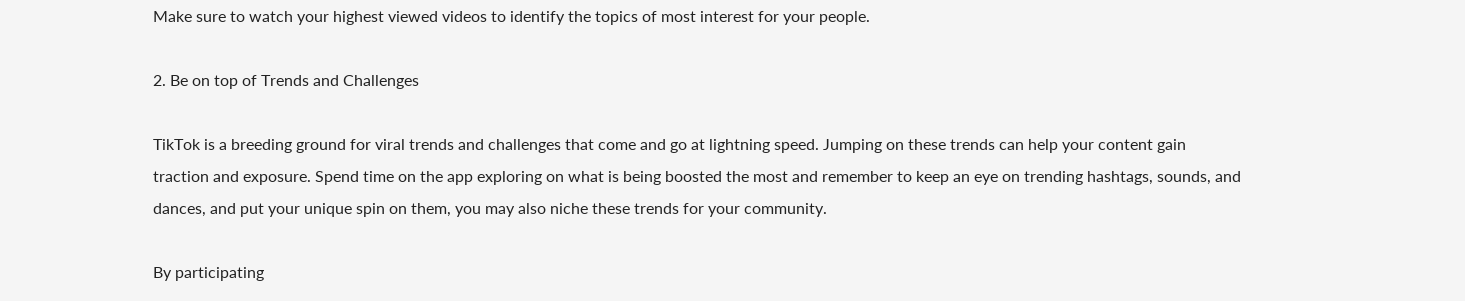Make sure to watch your highest viewed videos to identify the topics of most interest for your people.

2. Be on top of Trends and Challenges

TikTok is a breeding ground for viral trends and challenges that come and go at lightning speed. Jumping on these trends can help your content gain traction and exposure. Spend time on the app exploring on what is being boosted the most and remember to keep an eye on trending hashtags, sounds, and dances, and put your unique spin on them, you may also niche these trends for your community.

By participating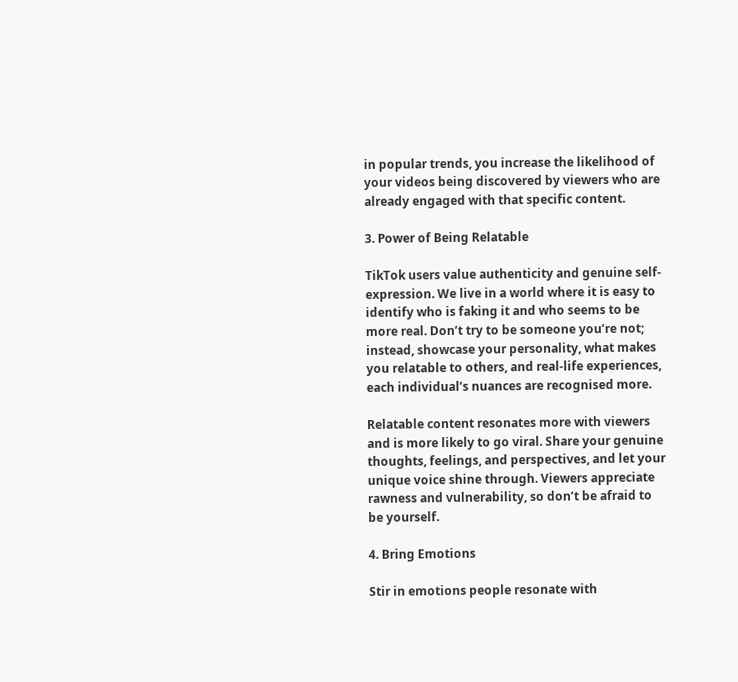in popular trends, you increase the likelihood of your videos being discovered by viewers who are already engaged with that specific content.

3. Power of Being Relatable

TikTok users value authenticity and genuine self-expression. We live in a world where it is easy to identify who is faking it and who seems to be more real. Don’t try to be someone you’re not; instead, showcase your personality, what makes you relatable to others, and real-life experiences, each individual’s nuances are recognised more.

Relatable content resonates more with viewers and is more likely to go viral. Share your genuine thoughts, feelings, and perspectives, and let your unique voice shine through. Viewers appreciate rawness and vulnerability, so don’t be afraid to be yourself.

4. Bring Emotions

Stir in emotions people resonate with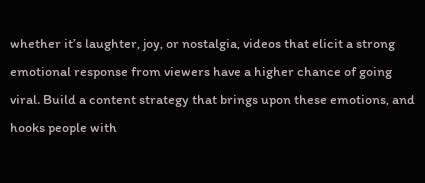whether it’s laughter, joy, or nostalgia, videos that elicit a strong emotional response from viewers have a higher chance of going viral. Build a content strategy that brings upon these emotions, and hooks people with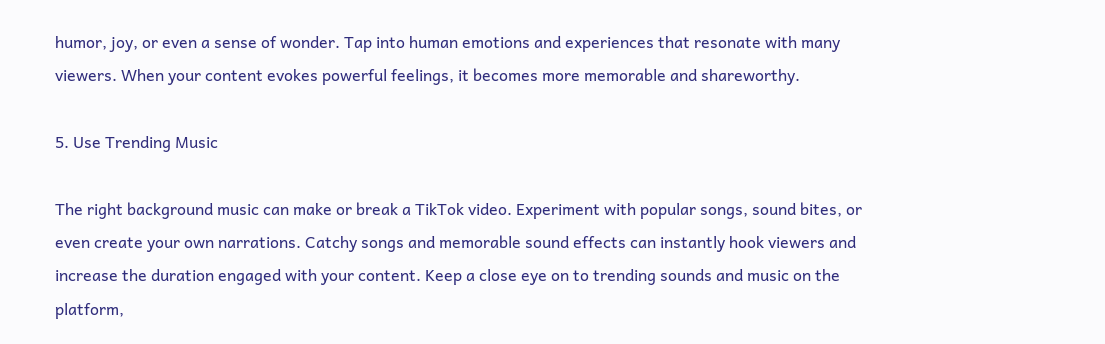humor, joy, or even a sense of wonder. Tap into human emotions and experiences that resonate with many viewers. When your content evokes powerful feelings, it becomes more memorable and shareworthy.

5. Use Trending Music

The right background music can make or break a TikTok video. Experiment with popular songs, sound bites, or even create your own narrations. Catchy songs and memorable sound effects can instantly hook viewers and increase the duration engaged with your content. Keep a close eye on to trending sounds and music on the platform,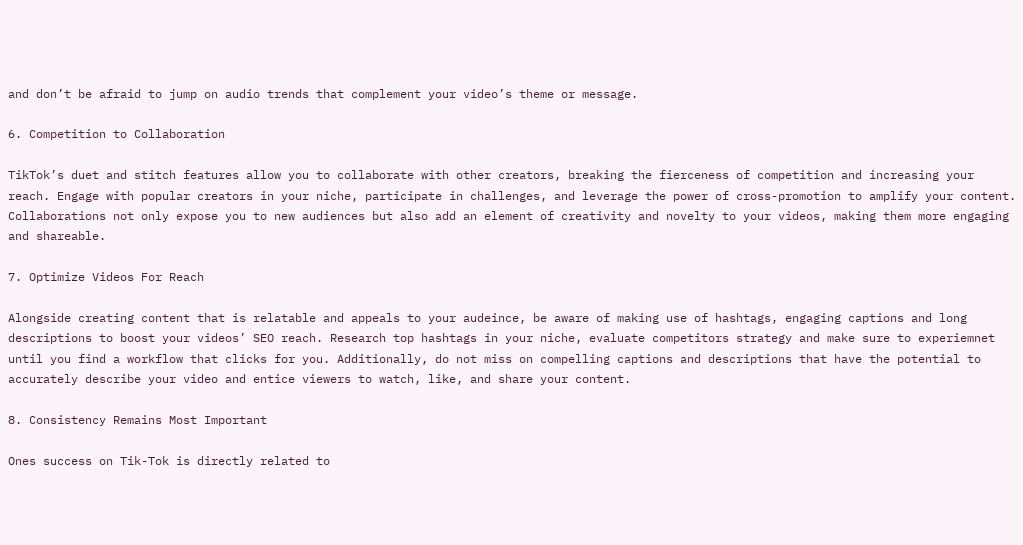and don’t be afraid to jump on audio trends that complement your video’s theme or message.

6. Competition to Collaboration

TikTok’s duet and stitch features allow you to collaborate with other creators, breaking the fierceness of competition and increasing your reach. Engage with popular creators in your niche, participate in challenges, and leverage the power of cross-promotion to amplify your content. Collaborations not only expose you to new audiences but also add an element of creativity and novelty to your videos, making them more engaging and shareable.

7. Optimize Videos For Reach

Alongside creating content that is relatable and appeals to your audeince, be aware of making use of hashtags, engaging captions and long descriptions to boost your videos’ SEO reach. Research top hashtags in your niche, evaluate competitors strategy and make sure to experiemnet until you find a workflow that clicks for you. Additionally, do not miss on compelling captions and descriptions that have the potential to accurately describe your video and entice viewers to watch, like, and share your content.

8. Consistency Remains Most Important

Ones success on Tik-Tok is directly related to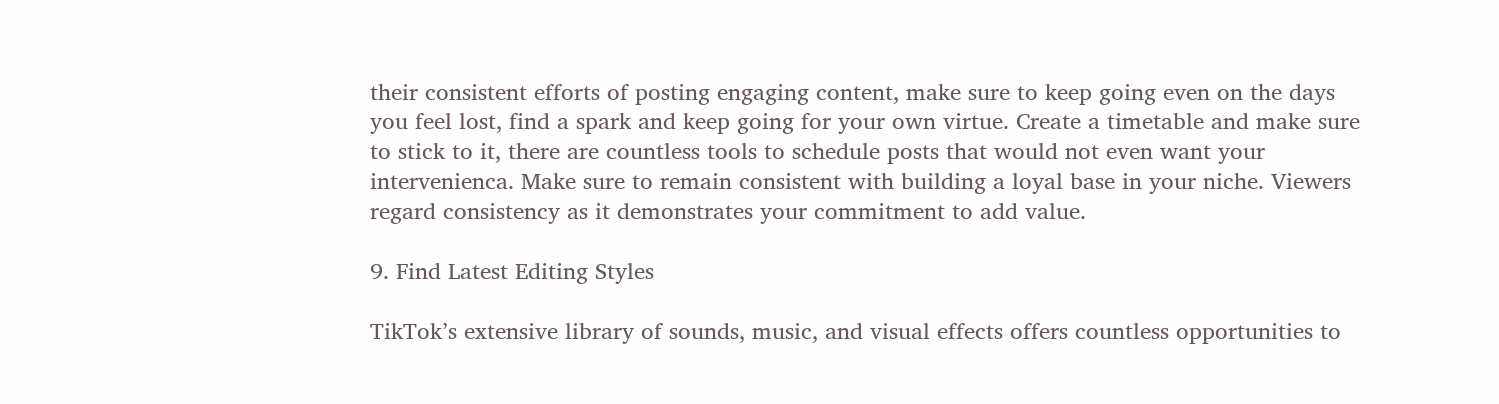their consistent efforts of posting engaging content, make sure to keep going even on the days you feel lost, find a spark and keep going for your own virtue. Create a timetable and make sure to stick to it, there are countless tools to schedule posts that would not even want your intervenienca. Make sure to remain consistent with building a loyal base in your niche. Viewers regard consistency as it demonstrates your commitment to add value.

9. Find Latest Editing Styles

TikTok’s extensive library of sounds, music, and visual effects offers countless opportunities to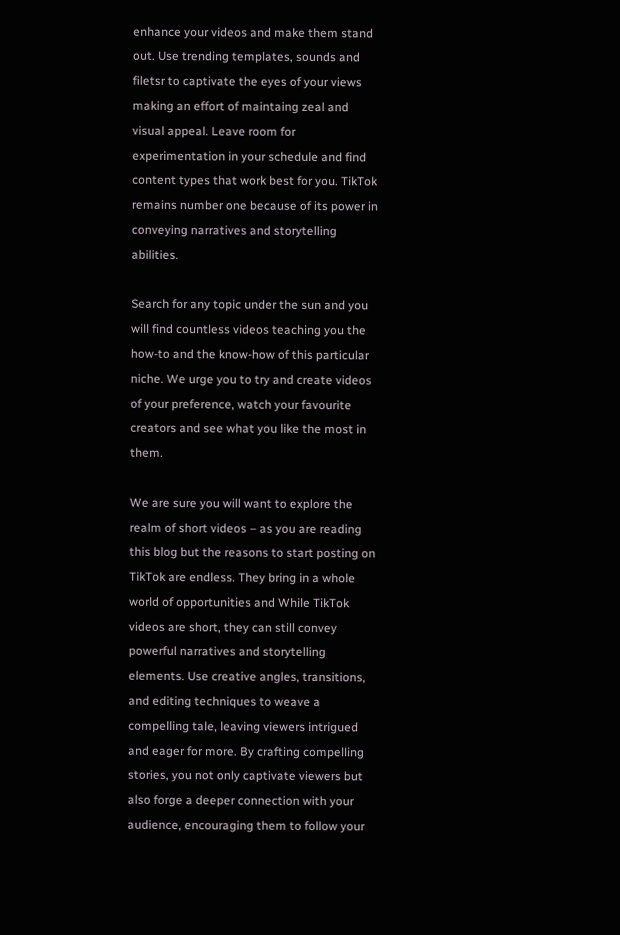enhance your videos and make them stand out. Use trending templates, sounds and filetsr to captivate the eyes of your views making an effort of maintaing zeal and visual appeal. Leave room for experimentation in your schedule and find content types that work best for you. TikTok remains number one because of its power in conveying narratives and storytelling abilities.

Search for any topic under the sun and you will find countless videos teaching you the how-to and the know-how of this particular niche. We urge you to try and create videos of your preference, watch your favourite creators and see what you like the most in them.

We are sure you will want to explore the realm of short videos – as you are reading this blog but the reasons to start posting on TikTok are endless. They bring in a whole world of opportunities and While TikTok videos are short, they can still convey powerful narratives and storytelling elements. Use creative angles, transitions, and editing techniques to weave a compelling tale, leaving viewers intrigued and eager for more. By crafting compelling stories, you not only captivate viewers but also forge a deeper connection with your audience, encouraging them to follow your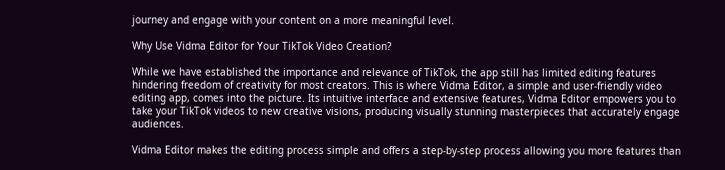journey and engage with your content on a more meaningful level.

Why Use Vidma Editor for Your TikTok Video Creation?

While we have established the importance and relevance of TikTok, the app still has limited editing features hindering freedom of creativity for most creators. This is where Vidma Editor, a simple and user-friendly video editing app, comes into the picture. Its intuitive interface and extensive features, Vidma Editor empowers you to take your TikTok videos to new creative visions, producing visually stunning masterpieces that accurately engage audiences.

Vidma Editor makes the editing process simple and offers a step-by-step process allowing you more features than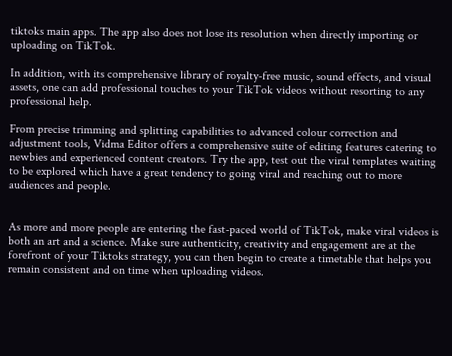tiktoks main apps. The app also does not lose its resolution when directly importing or uploading on TikTok.

In addition, with its comprehensive library of royalty-free music, sound effects, and visual assets, one can add professional touches to your TikTok videos without resorting to any professional help.

From precise trimming and splitting capabilities to advanced colour correction and adjustment tools, Vidma Editor offers a comprehensive suite of editing features catering to newbies and experienced content creators. Try the app, test out the viral templates waiting to be explored which have a great tendency to going viral and reaching out to more audiences and people.


As more and more people are entering the fast-paced world of TikTok, make viral videos is both an art and a science. Make sure authenticity, creativity and engagement are at the forefront of your Tiktoks strategy, you can then begin to create a timetable that helps you remain consistent and on time when uploading videos.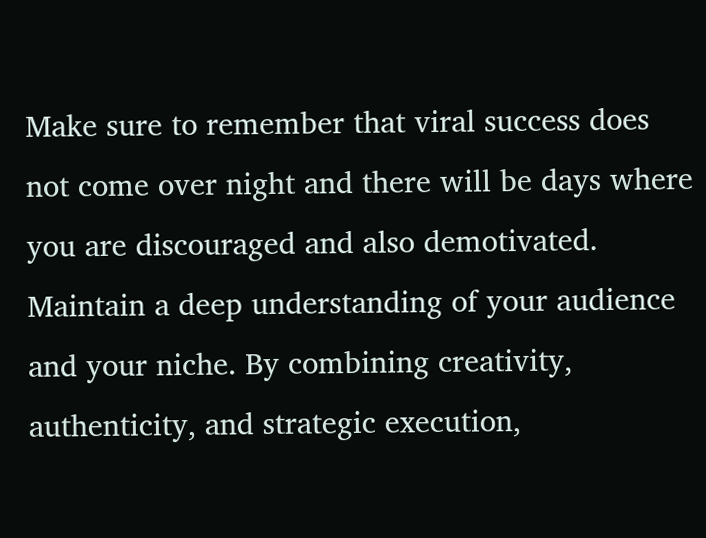Make sure to remember that viral success does not come over night and there will be days where you are discouraged and also demotivated. Maintain a deep understanding of your audience and your niche. By combining creativity, authenticity, and strategic execution,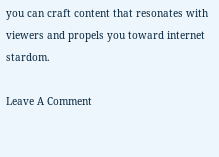you can craft content that resonates with viewers and propels you toward internet stardom.

Leave A Comment